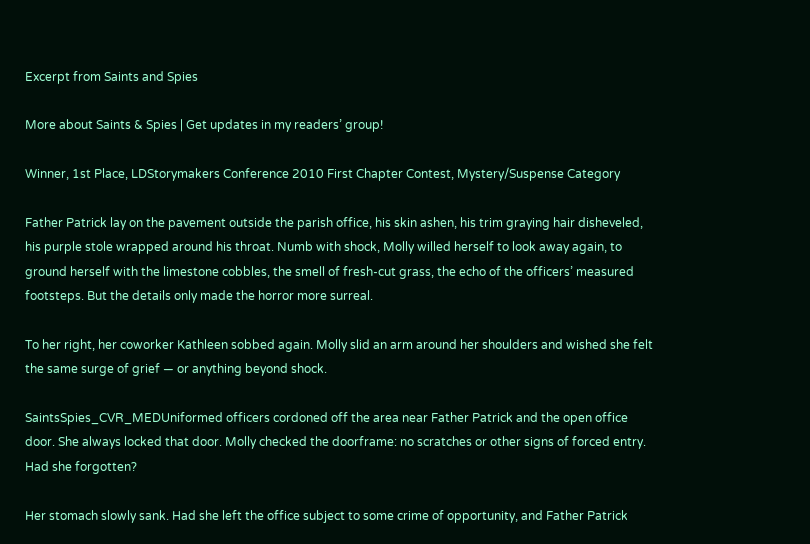Excerpt from Saints and Spies

More about Saints & Spies | Get updates in my readers’ group!

Winner, 1st Place, LDStorymakers Conference 2010 First Chapter Contest, Mystery/Suspense Category

Father Patrick lay on the pavement outside the parish office, his skin ashen, his trim graying hair disheveled, his purple stole wrapped around his throat. Numb with shock, Molly willed herself to look away again, to ground herself with the limestone cobbles, the smell of fresh-cut grass, the echo of the officers’ measured footsteps. But the details only made the horror more surreal.

To her right, her coworker Kathleen sobbed again. Molly slid an arm around her shoulders and wished she felt the same surge of grief — or anything beyond shock.

SaintsSpies_CVR_MEDUniformed officers cordoned off the area near Father Patrick and the open office door. She always locked that door. Molly checked the doorframe: no scratches or other signs of forced entry. Had she forgotten?

Her stomach slowly sank. Had she left the office subject to some crime of opportunity, and Father Patrick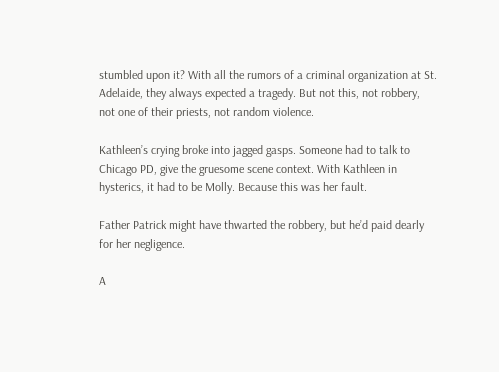stumbled upon it? With all the rumors of a criminal organization at St. Adelaide, they always expected a tragedy. But not this, not robbery, not one of their priests, not random violence.

Kathleen’s crying broke into jagged gasps. Someone had to talk to Chicago PD, give the gruesome scene context. With Kathleen in hysterics, it had to be Molly. Because this was her fault.

Father Patrick might have thwarted the robbery, but he’d paid dearly for her negligence.

A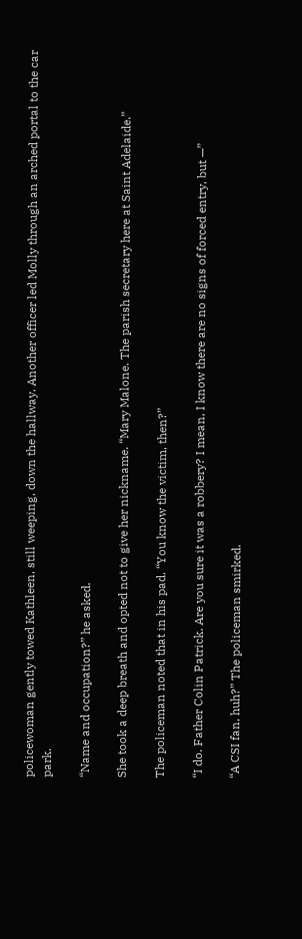policewoman gently towed Kathleen, still weeping, down the hallway. Another officer led Molly through an arched portal to the car park.

“Name and occupation?” he asked.

She took a deep breath and opted not to give her nickname. “Mary Malone. The parish secretary here at Saint Adelaide.”

The policeman noted that in his pad. “You know the victim, then?”

“I do. Father Colin Patrick. Are you sure it was a robbery? I mean, I know there are no signs of forced entry, but —”

“A CSI fan, huh?” The policeman smirked.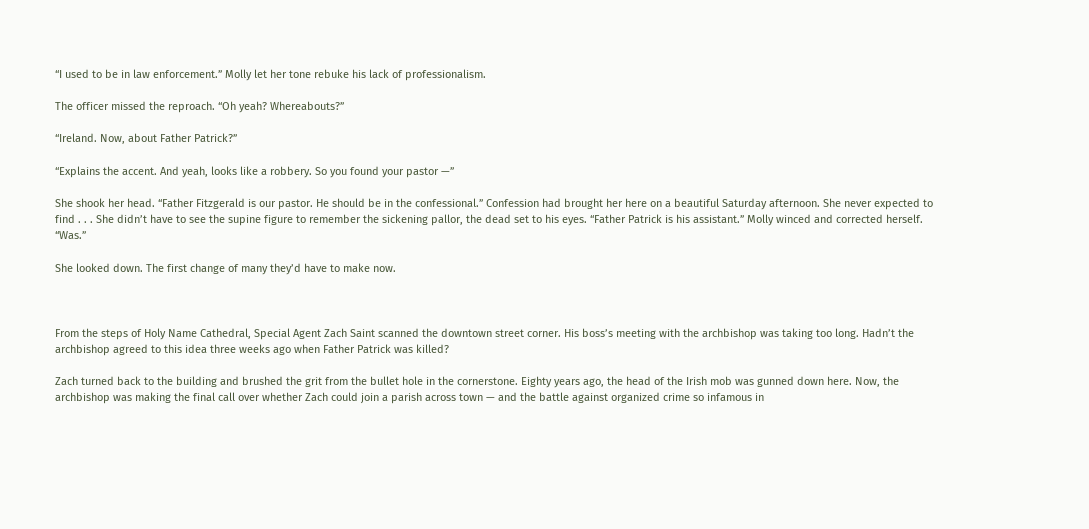“I used to be in law enforcement.” Molly let her tone rebuke his lack of professionalism.

The officer missed the reproach. “Oh yeah? Whereabouts?”

“Ireland. Now, about Father Patrick?”

“Explains the accent. And yeah, looks like a robbery. So you found your pastor —”

She shook her head. “Father Fitzgerald is our pastor. He should be in the confessional.” Confession had brought her here on a beautiful Saturday afternoon. She never expected to find . . . She didn’t have to see the supine figure to remember the sickening pallor, the dead set to his eyes. “Father Patrick is his assistant.” Molly winced and corrected herself. “Was.”

She looked down. The first change of many they’d have to make now.



From the steps of Holy Name Cathedral, Special Agent Zach Saint scanned the downtown street corner. His boss’s meeting with the archbishop was taking too long. Hadn’t the archbishop agreed to this idea three weeks ago when Father Patrick was killed?

Zach turned back to the building and brushed the grit from the bullet hole in the cornerstone. Eighty years ago, the head of the Irish mob was gunned down here. Now, the archbishop was making the final call over whether Zach could join a parish across town — and the battle against organized crime so infamous in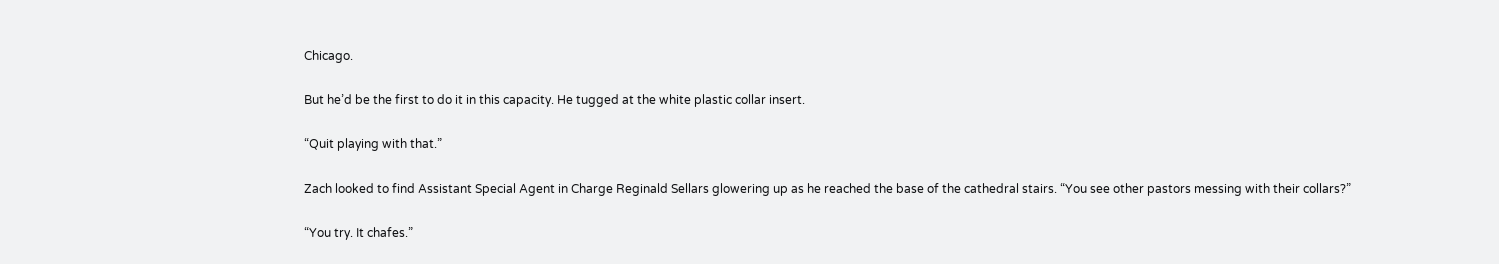Chicago.

But he’d be the first to do it in this capacity. He tugged at the white plastic collar insert.

“Quit playing with that.”

Zach looked to find Assistant Special Agent in Charge Reginald Sellars glowering up as he reached the base of the cathedral stairs. “You see other pastors messing with their collars?”

“You try. It chafes.”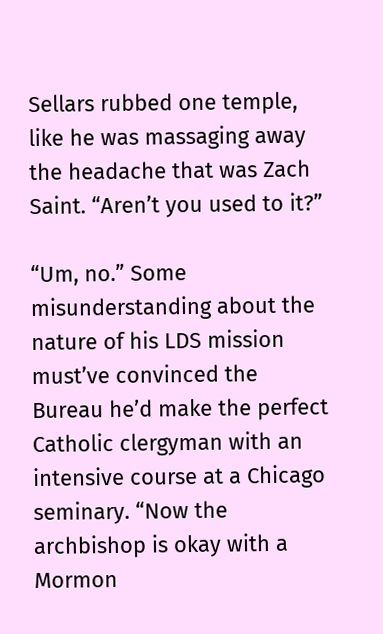Sellars rubbed one temple, like he was massaging away the headache that was Zach Saint. “Aren’t you used to it?”

“Um, no.” Some misunderstanding about the nature of his LDS mission must’ve convinced the Bureau he’d make the perfect Catholic clergyman with an intensive course at a Chicago seminary. “Now the archbishop is okay with a Mormon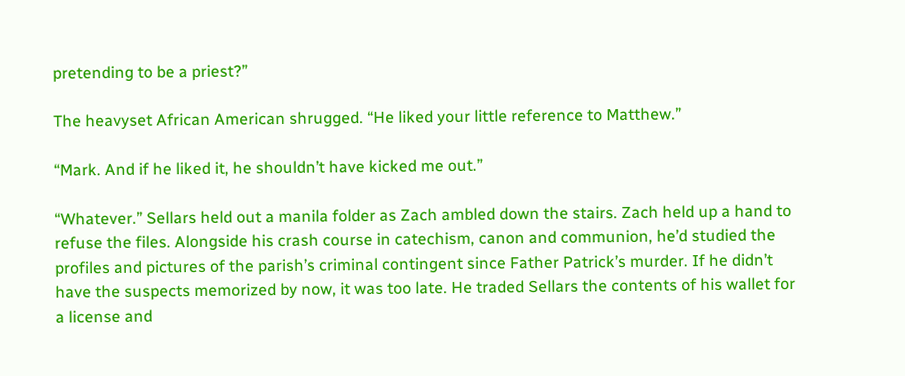pretending to be a priest?”

The heavyset African American shrugged. “He liked your little reference to Matthew.”

“Mark. And if he liked it, he shouldn’t have kicked me out.”

“Whatever.” Sellars held out a manila folder as Zach ambled down the stairs. Zach held up a hand to refuse the files. Alongside his crash course in catechism, canon and communion, he’d studied the profiles and pictures of the parish’s criminal contingent since Father Patrick’s murder. If he didn’t have the suspects memorized by now, it was too late. He traded Sellars the contents of his wallet for a license and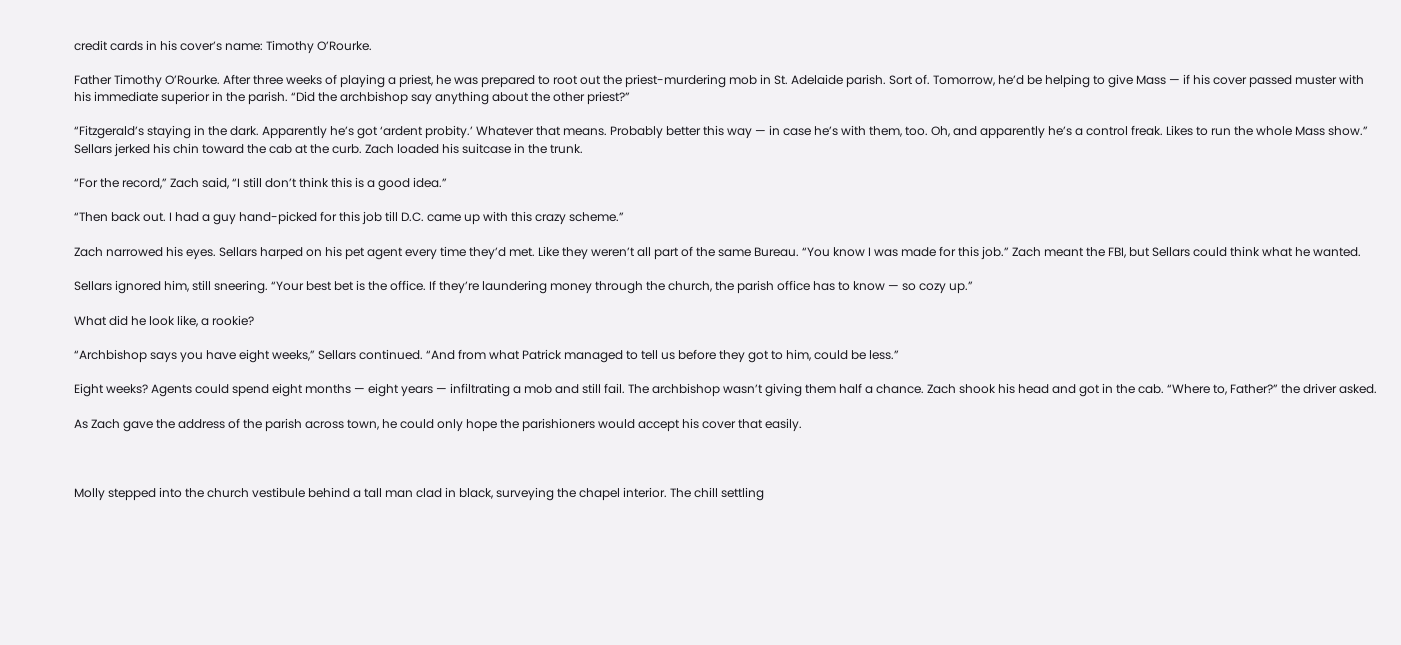credit cards in his cover’s name: Timothy O’Rourke.

Father Timothy O’Rourke. After three weeks of playing a priest, he was prepared to root out the priest-murdering mob in St. Adelaide parish. Sort of. Tomorrow, he’d be helping to give Mass — if his cover passed muster with his immediate superior in the parish. “Did the archbishop say anything about the other priest?”

“Fitzgerald’s staying in the dark. Apparently he’s got ‘ardent probity.’ Whatever that means. Probably better this way — in case he’s with them, too. Oh, and apparently he’s a control freak. Likes to run the whole Mass show.” Sellars jerked his chin toward the cab at the curb. Zach loaded his suitcase in the trunk.

“For the record,” Zach said, “I still don’t think this is a good idea.”

“Then back out. I had a guy hand-picked for this job till D.C. came up with this crazy scheme.”

Zach narrowed his eyes. Sellars harped on his pet agent every time they’d met. Like they weren’t all part of the same Bureau. “You know I was made for this job.” Zach meant the FBI, but Sellars could think what he wanted.

Sellars ignored him, still sneering. “Your best bet is the office. If they’re laundering money through the church, the parish office has to know — so cozy up.”

What did he look like, a rookie?

“Archbishop says you have eight weeks,” Sellars continued. “And from what Patrick managed to tell us before they got to him, could be less.”

Eight weeks? Agents could spend eight months — eight years — infiltrating a mob and still fail. The archbishop wasn’t giving them half a chance. Zach shook his head and got in the cab. “Where to, Father?” the driver asked.

As Zach gave the address of the parish across town, he could only hope the parishioners would accept his cover that easily.



Molly stepped into the church vestibule behind a tall man clad in black, surveying the chapel interior. The chill settling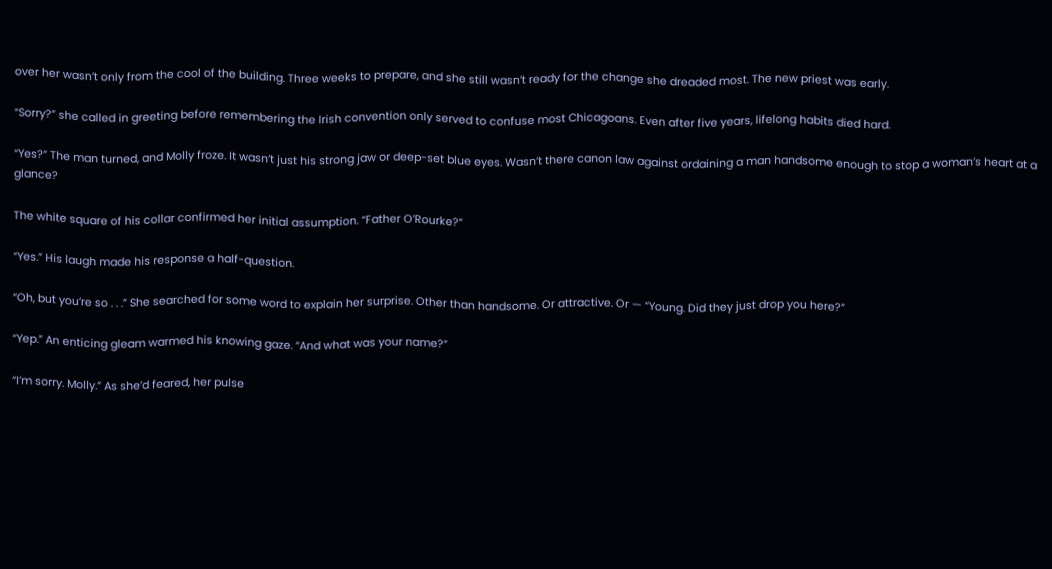over her wasn’t only from the cool of the building. Three weeks to prepare, and she still wasn’t ready for the change she dreaded most. The new priest was early.

“Sorry?” she called in greeting before remembering the Irish convention only served to confuse most Chicagoans. Even after five years, lifelong habits died hard.

“Yes?” The man turned, and Molly froze. It wasn’t just his strong jaw or deep-set blue eyes. Wasn’t there canon law against ordaining a man handsome enough to stop a woman’s heart at a glance?

The white square of his collar confirmed her initial assumption. “Father O’Rourke?”

“Yes.” His laugh made his response a half-question.

“Oh, but you’re so . . .” She searched for some word to explain her surprise. Other than handsome. Or attractive. Or — “Young. Did they just drop you here?”

“Yep.” An enticing gleam warmed his knowing gaze. “And what was your name?”

“I’m sorry. Molly.” As she’d feared, her pulse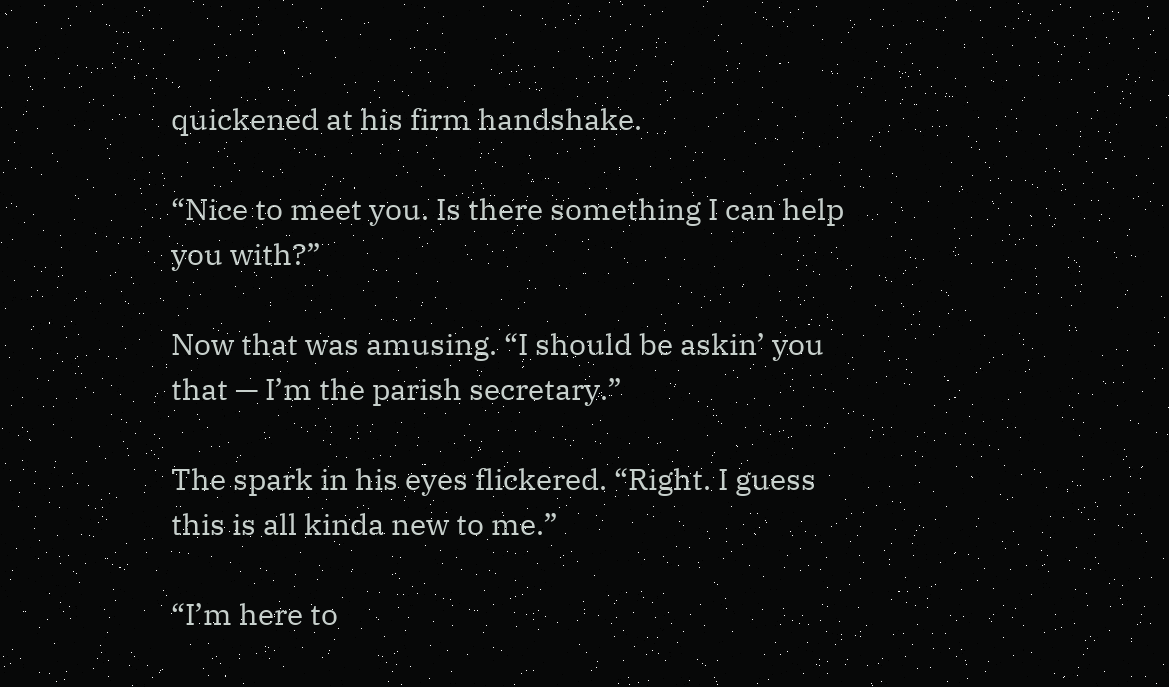quickened at his firm handshake.

“Nice to meet you. Is there something I can help you with?”

Now that was amusing. “I should be askin’ you that — I’m the parish secretary.”

The spark in his eyes flickered. “Right. I guess this is all kinda new to me.”

“I’m here to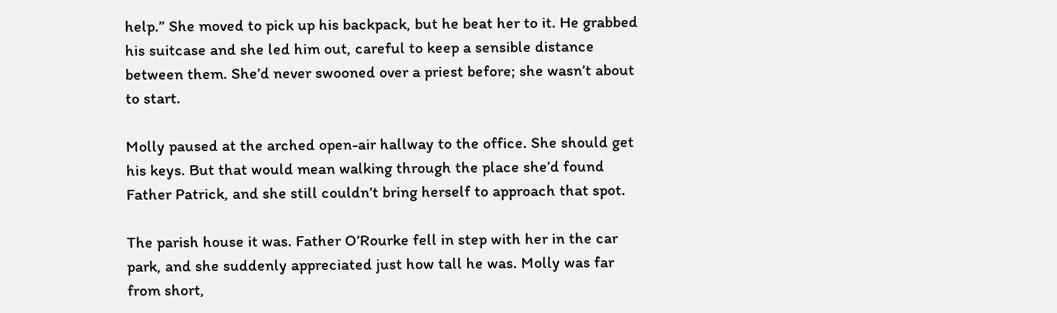help.” She moved to pick up his backpack, but he beat her to it. He grabbed his suitcase and she led him out, careful to keep a sensible distance between them. She’d never swooned over a priest before; she wasn’t about to start.

Molly paused at the arched open-air hallway to the office. She should get his keys. But that would mean walking through the place she’d found Father Patrick, and she still couldn’t bring herself to approach that spot.

The parish house it was. Father O’Rourke fell in step with her in the car park, and she suddenly appreciated just how tall he was. Molly was far from short,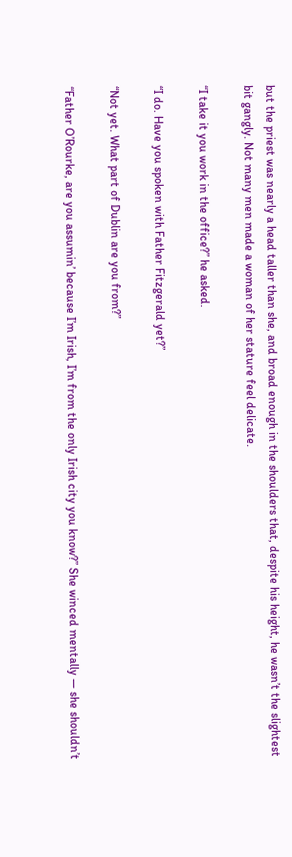but the priest was nearly a head taller than she, and broad enough in the shoulders that, despite his height, he wasn’t the slightest bit gangly. Not many men made a woman of her stature feel delicate.

“I take it you work in the office?” he asked.

“I do. Have you spoken with Father Fitzgerald yet?”

“Not yet. What part of Dublin are you from?”

“Father O’Rourke, are you assumin’ because I’m Irish, I’m from the only Irish city you know?” She winced mentally — she shouldn’t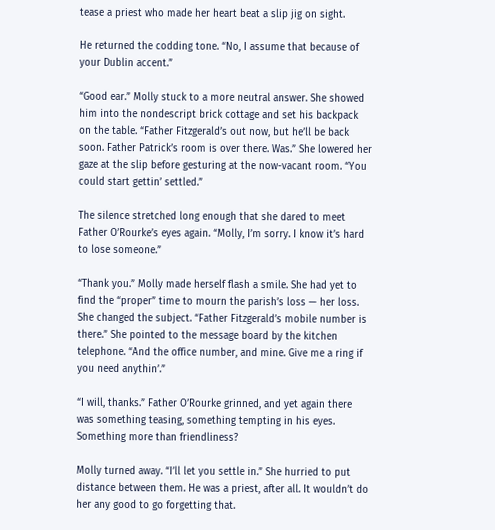tease a priest who made her heart beat a slip jig on sight.

He returned the codding tone. “No, I assume that because of your Dublin accent.”

“Good ear.” Molly stuck to a more neutral answer. She showed him into the nondescript brick cottage and set his backpack on the table. “Father Fitzgerald’s out now, but he’ll be back soon. Father Patrick’s room is over there. Was.” She lowered her gaze at the slip before gesturing at the now-vacant room. “You could start gettin’ settled.”

The silence stretched long enough that she dared to meet Father O’Rourke’s eyes again. “Molly, I’m sorry. I know it’s hard to lose someone.”

“Thank you.” Molly made herself flash a smile. She had yet to find the “proper” time to mourn the parish’s loss — her loss. She changed the subject. “Father Fitzgerald’s mobile number is there.” She pointed to the message board by the kitchen telephone. “And the office number, and mine. Give me a ring if you need anythin’.”

“I will, thanks.” Father O’Rourke grinned, and yet again there was something teasing, something tempting in his eyes. Something more than friendliness?

Molly turned away. “I’ll let you settle in.” She hurried to put distance between them. He was a priest, after all. It wouldn’t do her any good to go forgetting that.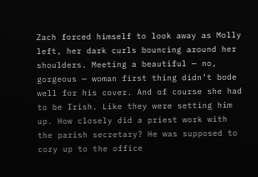Zach forced himself to look away as Molly left, her dark curls bouncing around her shoulders. Meeting a beautiful — no, gorgeous — woman first thing didn’t bode well for his cover. And of course she had to be Irish. Like they were setting him up. How closely did a priest work with the parish secretary? He was supposed to cozy up to the office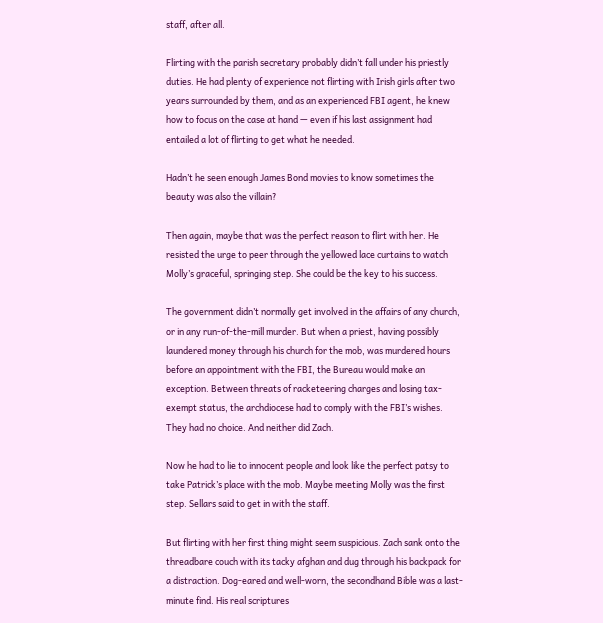staff, after all.

Flirting with the parish secretary probably didn’t fall under his priestly duties. He had plenty of experience not flirting with Irish girls after two years surrounded by them, and as an experienced FBI agent, he knew how to focus on the case at hand — even if his last assignment had entailed a lot of flirting to get what he needed.

Hadn’t he seen enough James Bond movies to know sometimes the beauty was also the villain?

Then again, maybe that was the perfect reason to flirt with her. He resisted the urge to peer through the yellowed lace curtains to watch Molly’s graceful, springing step. She could be the key to his success.

The government didn’t normally get involved in the affairs of any church, or in any run-of-the-mill murder. But when a priest, having possibly laundered money through his church for the mob, was murdered hours before an appointment with the FBI, the Bureau would make an exception. Between threats of racketeering charges and losing tax-exempt status, the archdiocese had to comply with the FBI’s wishes. They had no choice. And neither did Zach.

Now he had to lie to innocent people and look like the perfect patsy to take Patrick’s place with the mob. Maybe meeting Molly was the first step. Sellars said to get in with the staff.

But flirting with her first thing might seem suspicious. Zach sank onto the threadbare couch with its tacky afghan and dug through his backpack for a distraction. Dog-eared and well-worn, the secondhand Bible was a last-minute find. His real scriptures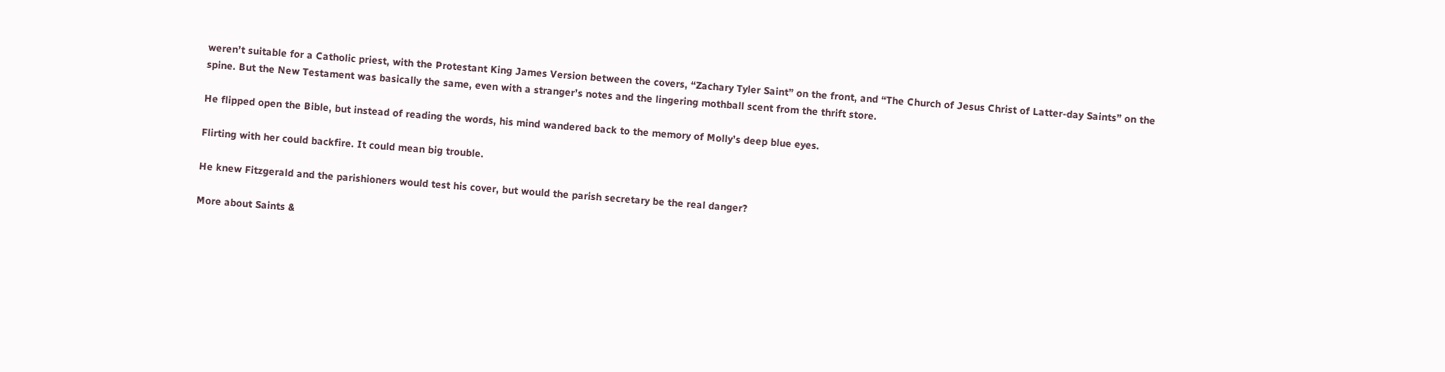weren’t suitable for a Catholic priest, with the Protestant King James Version between the covers, “Zachary Tyler Saint” on the front, and “The Church of Jesus Christ of Latter-day Saints” on the spine. But the New Testament was basically the same, even with a stranger’s notes and the lingering mothball scent from the thrift store.

He flipped open the Bible, but instead of reading the words, his mind wandered back to the memory of Molly’s deep blue eyes.

Flirting with her could backfire. It could mean big trouble.

He knew Fitzgerald and the parishioners would test his cover, but would the parish secretary be the real danger?

More about Saints &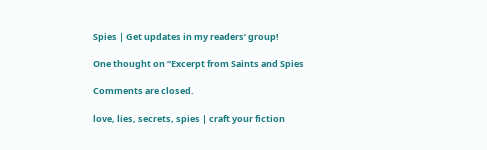Spies | Get updates in my readers’ group!

One thought on “Excerpt from Saints and Spies

Comments are closed.

love, lies, secrets, spies | craft your fiction